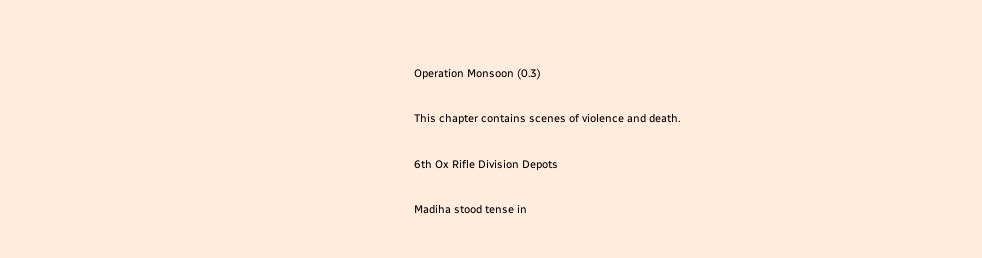Operation Monsoon (0.3)

This chapter contains scenes of violence and death.

6th Ox Rifle Division Depots

Madiha stood tense in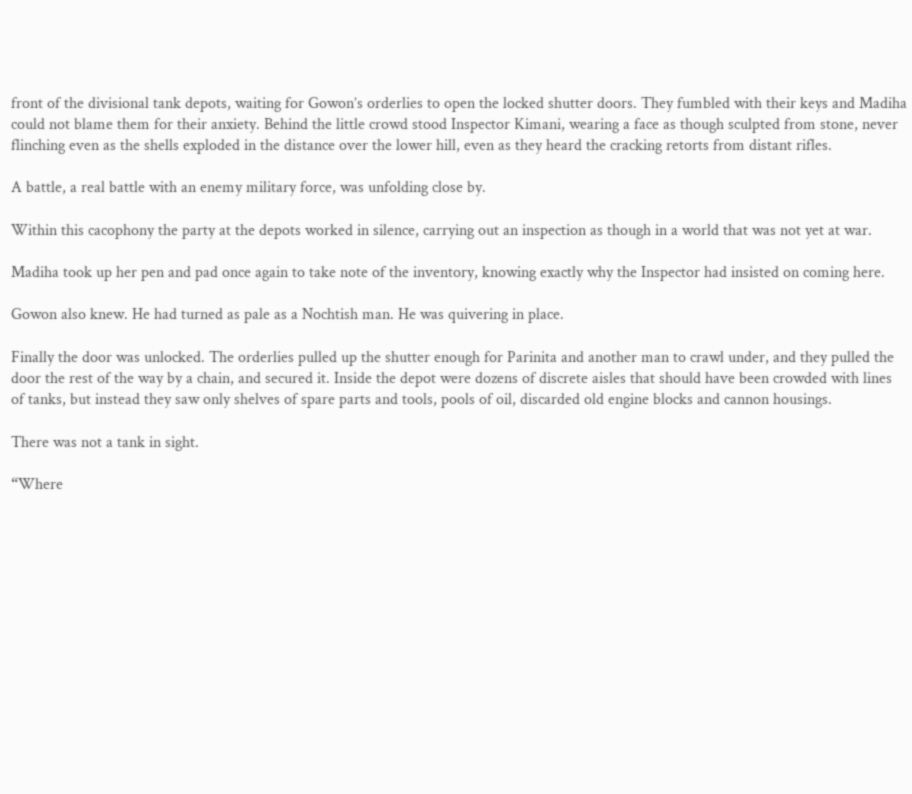front of the divisional tank depots, waiting for Gowon’s orderlies to open the locked shutter doors. They fumbled with their keys and Madiha could not blame them for their anxiety. Behind the little crowd stood Inspector Kimani, wearing a face as though sculpted from stone, never flinching even as the shells exploded in the distance over the lower hill, even as they heard the cracking retorts from distant rifles.

A battle, a real battle with an enemy military force, was unfolding close by.

Within this cacophony the party at the depots worked in silence, carrying out an inspection as though in a world that was not yet at war.

Madiha took up her pen and pad once again to take note of the inventory, knowing exactly why the Inspector had insisted on coming here.

Gowon also knew. He had turned as pale as a Nochtish man. He was quivering in place.

Finally the door was unlocked. The orderlies pulled up the shutter enough for Parinita and another man to crawl under, and they pulled the door the rest of the way by a chain, and secured it. Inside the depot were dozens of discrete aisles that should have been crowded with lines of tanks, but instead they saw only shelves of spare parts and tools, pools of oil, discarded old engine blocks and cannon housings.

There was not a tank in sight.

“Where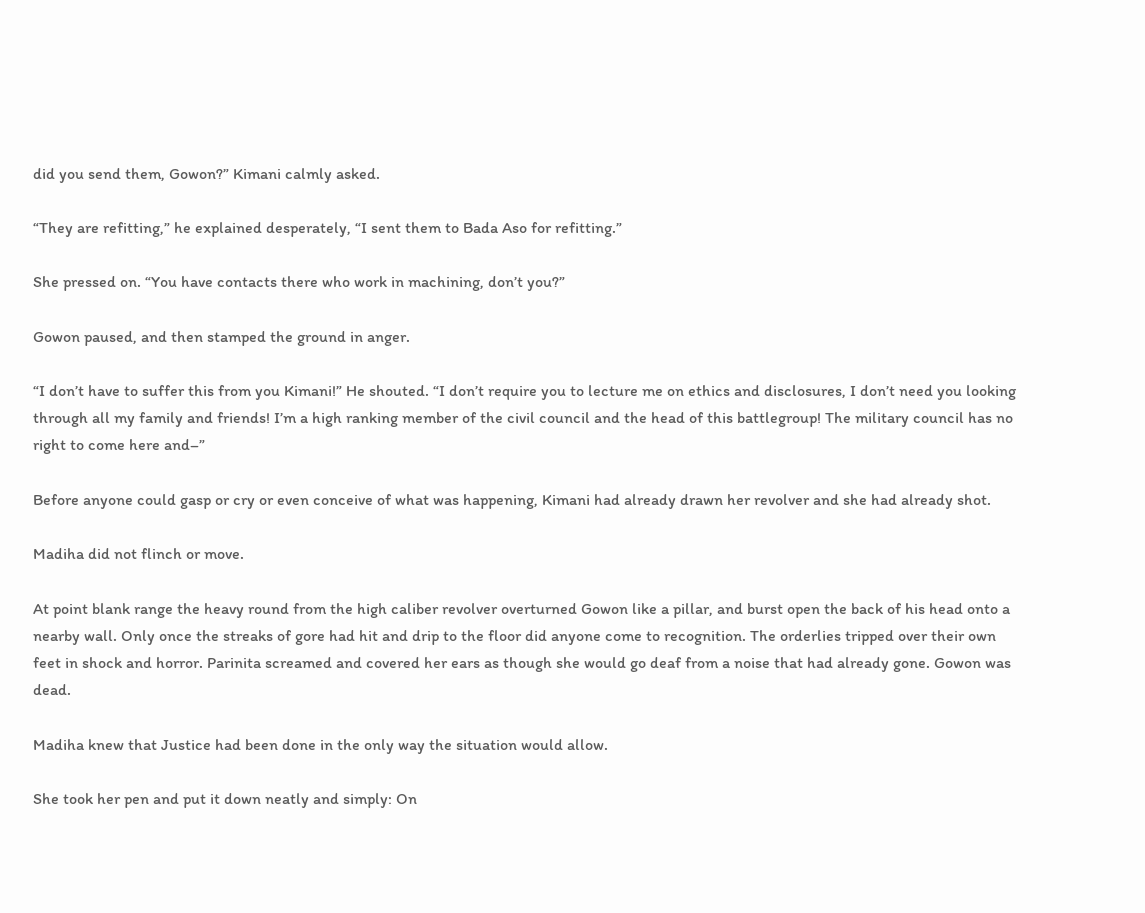did you send them, Gowon?” Kimani calmly asked.

“They are refitting,” he explained desperately, “I sent them to Bada Aso for refitting.”

She pressed on. “You have contacts there who work in machining, don’t you?”

Gowon paused, and then stamped the ground in anger.

“I don’t have to suffer this from you Kimani!” He shouted. “I don’t require you to lecture me on ethics and disclosures, I don’t need you looking through all my family and friends! I’m a high ranking member of the civil council and the head of this battlegroup! The military council has no right to come here and–”

Before anyone could gasp or cry or even conceive of what was happening, Kimani had already drawn her revolver and she had already shot.

Madiha did not flinch or move.

At point blank range the heavy round from the high caliber revolver overturned Gowon like a pillar, and burst open the back of his head onto a nearby wall. Only once the streaks of gore had hit and drip to the floor did anyone come to recognition. The orderlies tripped over their own feet in shock and horror. Parinita screamed and covered her ears as though she would go deaf from a noise that had already gone. Gowon was dead.

Madiha knew that Justice had been done in the only way the situation would allow.

She took her pen and put it down neatly and simply: On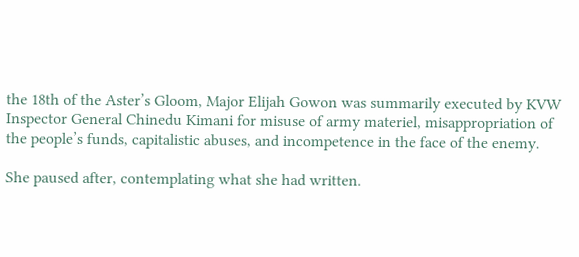the 18th of the Aster’s Gloom, Major Elijah Gowon was summarily executed by KVW Inspector General Chinedu Kimani for misuse of army materiel, misappropriation of the people’s funds, capitalistic abuses, and incompetence in the face of the enemy.

She paused after, contemplating what she had written.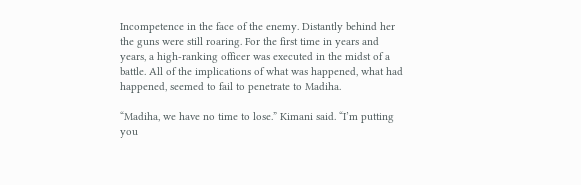Incompetence in the face of the enemy. Distantly behind her the guns were still roaring. For the first time in years and years, a high-ranking officer was executed in the midst of a battle. All of the implications of what was happened, what had happened, seemed to fail to penetrate to Madiha.

“Madiha, we have no time to lose.” Kimani said. “I’m putting you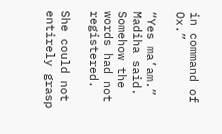in command of Ox.”

“Yes ma’am.” Madiha said. Somehow the words had not registered.

She could not entirely grasp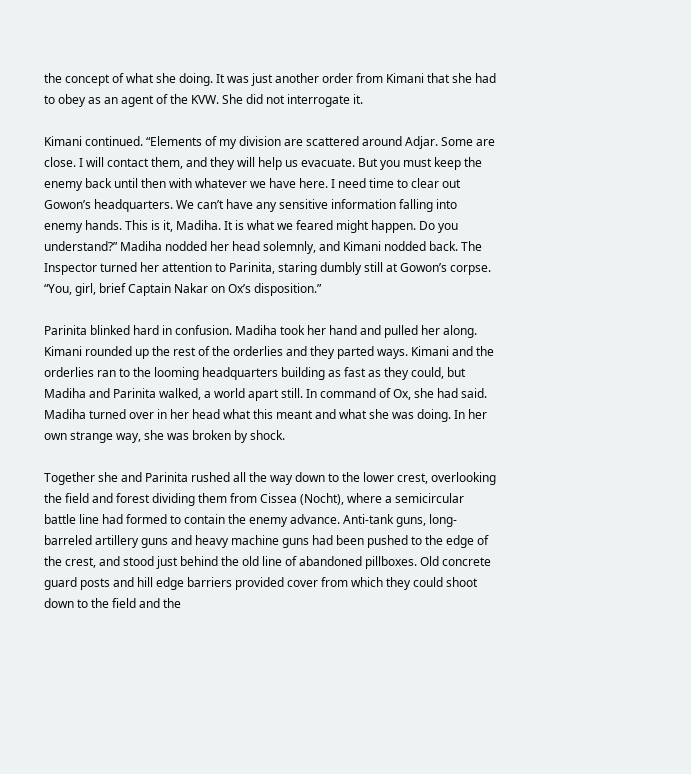the concept of what she doing. It was just another order from Kimani that she had to obey as an agent of the KVW. She did not interrogate it.

Kimani continued. “Elements of my division are scattered around Adjar. Some are close. I will contact them, and they will help us evacuate. But you must keep the enemy back until then with whatever we have here. I need time to clear out Gowon’s headquarters. We can’t have any sensitive information falling into enemy hands. This is it, Madiha. It is what we feared might happen. Do you understand?” Madiha nodded her head solemnly, and Kimani nodded back. The Inspector turned her attention to Parinita, staring dumbly still at Gowon’s corpse. “You, girl, brief Captain Nakar on Ox’s disposition.”

Parinita blinked hard in confusion. Madiha took her hand and pulled her along. Kimani rounded up the rest of the orderlies and they parted ways. Kimani and the orderlies ran to the looming headquarters building as fast as they could, but Madiha and Parinita walked, a world apart still. In command of Ox, she had said. Madiha turned over in her head what this meant and what she was doing. In her own strange way, she was broken by shock.

Together she and Parinita rushed all the way down to the lower crest, overlooking the field and forest dividing them from Cissea (Nocht), where a semicircular battle line had formed to contain the enemy advance. Anti-tank guns, long-barreled artillery guns and heavy machine guns had been pushed to the edge of the crest, and stood just behind the old line of abandoned pillboxes. Old concrete guard posts and hill edge barriers provided cover from which they could shoot down to the field and the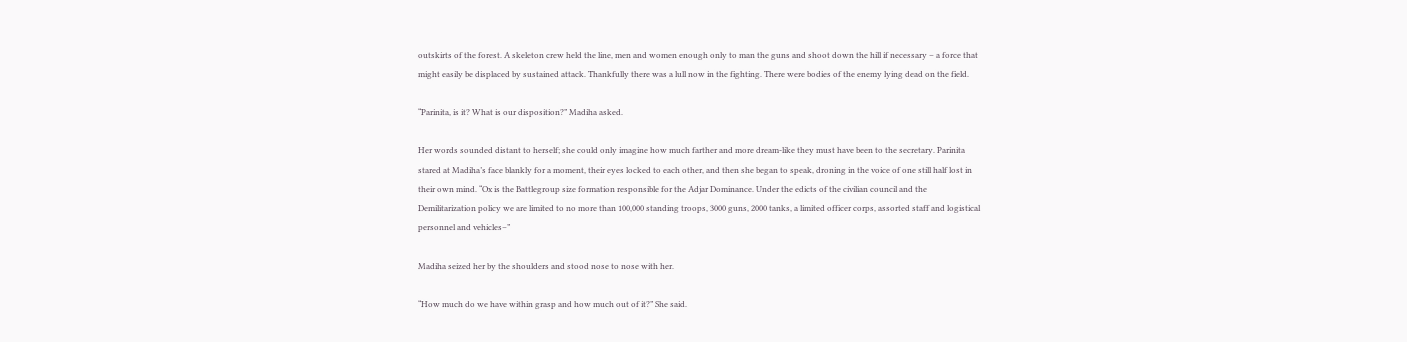outskirts of the forest. A skeleton crew held the line, men and women enough only to man the guns and shoot down the hill if necessary – a force that might easily be displaced by sustained attack. Thankfully there was a lull now in the fighting. There were bodies of the enemy lying dead on the field.

“Parinita, is it? What is our disposition?” Madiha asked.

Her words sounded distant to herself; she could only imagine how much farther and more dream-like they must have been to the secretary. Parinita stared at Madiha’s face blankly for a moment, their eyes locked to each other, and then she began to speak, droning in the voice of one still half lost in their own mind. “Ox is the Battlegroup size formation responsible for the Adjar Dominance. Under the edicts of the civilian council and the Demilitarization policy we are limited to no more than 100,000 standing troops, 3000 guns, 2000 tanks, a limited officer corps, assorted staff and logistical personnel and vehicles–”

Madiha seized her by the shoulders and stood nose to nose with her.

“How much do we have within grasp and how much out of it?” She said.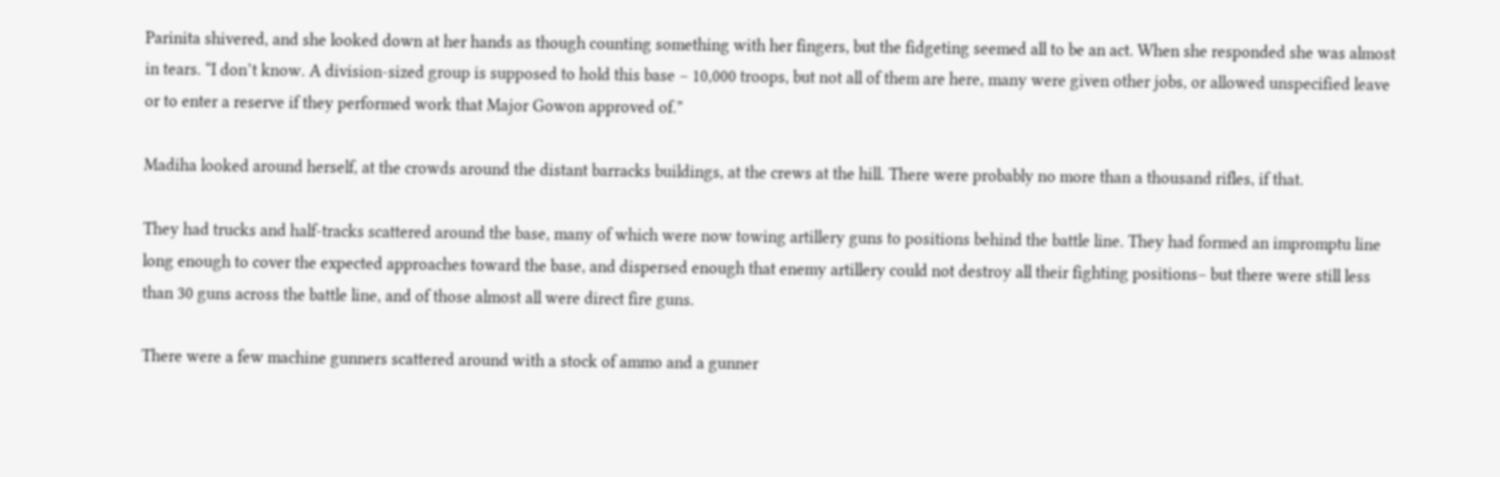Parinita shivered, and she looked down at her hands as though counting something with her fingers, but the fidgeting seemed all to be an act. When she responded she was almost in tears. “I don’t know. A division-sized group is supposed to hold this base – 10,000 troops, but not all of them are here, many were given other jobs, or allowed unspecified leave or to enter a reserve if they performed work that Major Gowon approved of.”

Madiha looked around herself, at the crowds around the distant barracks buildings, at the crews at the hill. There were probably no more than a thousand rifles, if that.

They had trucks and half-tracks scattered around the base, many of which were now towing artillery guns to positions behind the battle line. They had formed an impromptu line long enough to cover the expected approaches toward the base, and dispersed enough that enemy artillery could not destroy all their fighting positions– but there were still less than 30 guns across the battle line, and of those almost all were direct fire guns.

There were a few machine gunners scattered around with a stock of ammo and a gunner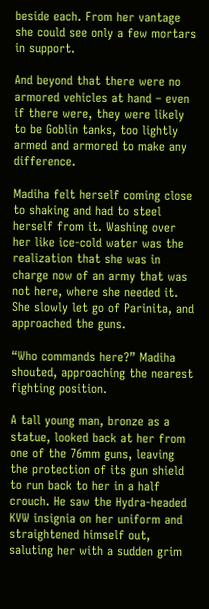beside each. From her vantage she could see only a few mortars in support.

And beyond that there were no armored vehicles at hand – even if there were, they were likely to be Goblin tanks, too lightly armed and armored to make any difference.

Madiha felt herself coming close to shaking and had to steel herself from it. Washing over her like ice-cold water was the realization that she was in charge now of an army that was not here, where she needed it. She slowly let go of Parinita, and approached the guns.

“Who commands here?” Madiha shouted, approaching the nearest fighting position.

A tall young man, bronze as a statue, looked back at her from one of the 76mm guns, leaving the protection of its gun shield to run back to her in a half crouch. He saw the Hydra-headed KVW insignia on her uniform and straightened himself out, saluting her with a sudden grim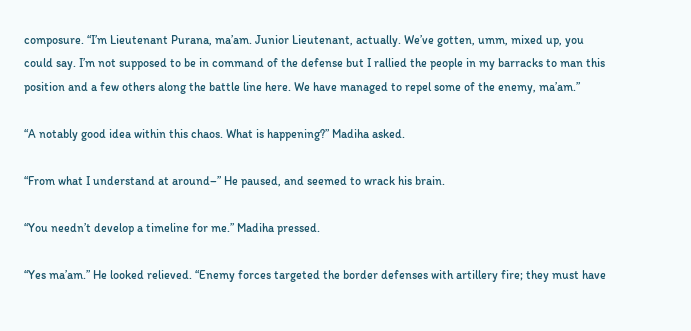composure. “I’m Lieutenant Purana, ma’am. Junior Lieutenant, actually. We’ve gotten, umm, mixed up, you could say. I’m not supposed to be in command of the defense but I rallied the people in my barracks to man this position and a few others along the battle line here. We have managed to repel some of the enemy, ma’am.”

“A notably good idea within this chaos. What is happening?” Madiha asked.

“From what I understand at around–” He paused, and seemed to wrack his brain.

“You needn’t develop a timeline for me.” Madiha pressed.

“Yes ma’am.” He looked relieved. “Enemy forces targeted the border defenses with artillery fire; they must have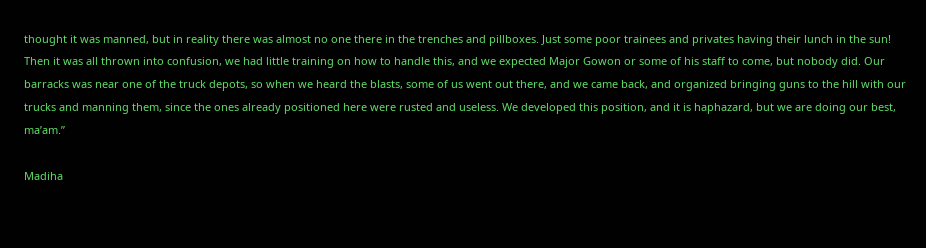thought it was manned, but in reality there was almost no one there in the trenches and pillboxes. Just some poor trainees and privates having their lunch in the sun! Then it was all thrown into confusion, we had little training on how to handle this, and we expected Major Gowon or some of his staff to come, but nobody did. Our barracks was near one of the truck depots, so when we heard the blasts, some of us went out there, and we came back, and organized bringing guns to the hill with our trucks and manning them, since the ones already positioned here were rusted and useless. We developed this position, and it is haphazard, but we are doing our best, ma’am.”

Madiha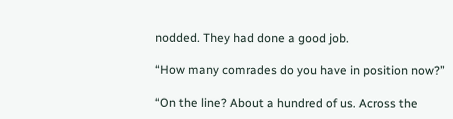nodded. They had done a good job.

“How many comrades do you have in position now?”

“On the line? About a hundred of us. Across the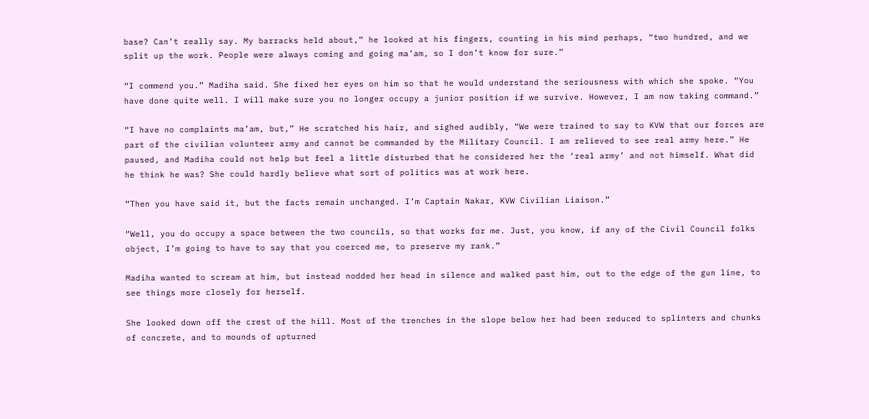base? Can’t really say. My barracks held about,” he looked at his fingers, counting in his mind perhaps, “two hundred, and we split up the work. People were always coming and going ma’am, so I don’t know for sure.”

“I commend you.” Madiha said. She fixed her eyes on him so that he would understand the seriousness with which she spoke. “You have done quite well. I will make sure you no longer occupy a junior position if we survive. However, I am now taking command.”

“I have no complaints ma’am, but,” He scratched his hair, and sighed audibly, “We were trained to say to KVW that our forces are part of the civilian volunteer army and cannot be commanded by the Military Council. I am relieved to see real army here.” He paused, and Madiha could not help but feel a little disturbed that he considered her the ‘real army’ and not himself. What did he think he was? She could hardly believe what sort of politics was at work here.

“Then you have said it, but the facts remain unchanged. I’m Captain Nakar, KVW Civilian Liaison.”

“Well, you do occupy a space between the two councils, so that works for me. Just, you know, if any of the Civil Council folks object, I’m going to have to say that you coerced me, to preserve my rank.”

Madiha wanted to scream at him, but instead nodded her head in silence and walked past him, out to the edge of the gun line, to see things more closely for herself.

She looked down off the crest of the hill. Most of the trenches in the slope below her had been reduced to splinters and chunks of concrete, and to mounds of upturned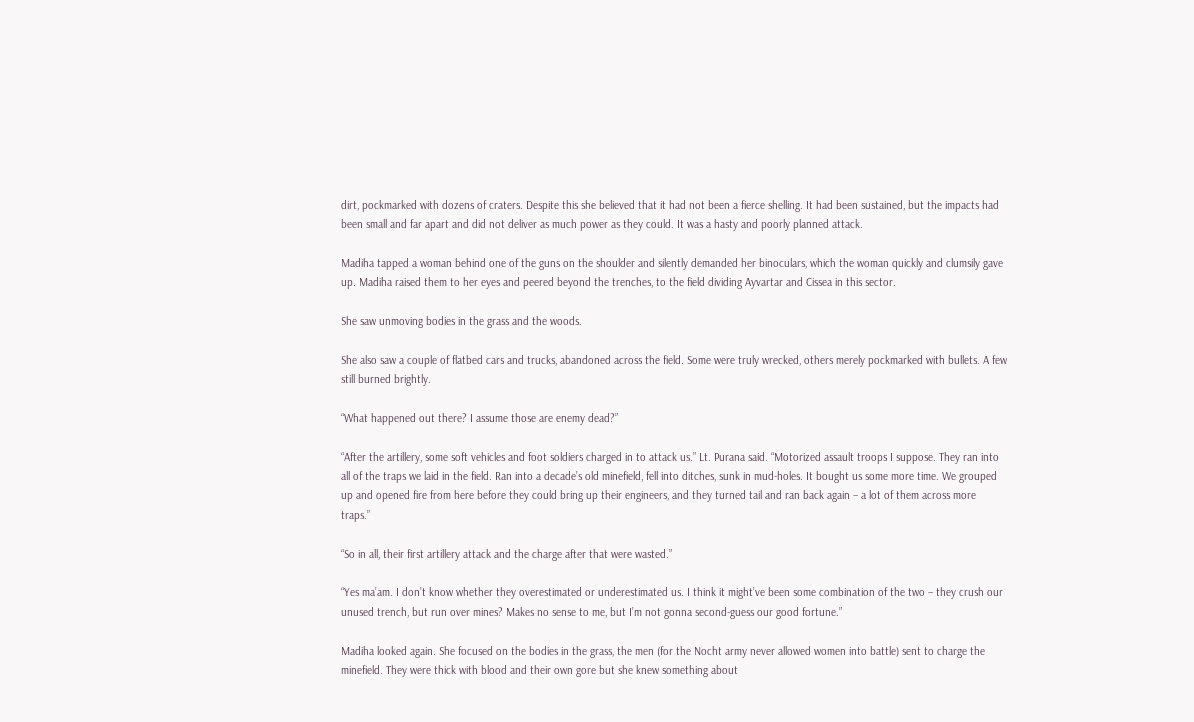dirt, pockmarked with dozens of craters. Despite this she believed that it had not been a fierce shelling. It had been sustained, but the impacts had been small and far apart and did not deliver as much power as they could. It was a hasty and poorly planned attack.

Madiha tapped a woman behind one of the guns on the shoulder and silently demanded her binoculars, which the woman quickly and clumsily gave up. Madiha raised them to her eyes and peered beyond the trenches, to the field dividing Ayvartar and Cissea in this sector.

She saw unmoving bodies in the grass and the woods.

She also saw a couple of flatbed cars and trucks, abandoned across the field. Some were truly wrecked, others merely pockmarked with bullets. A few still burned brightly.

“What happened out there? I assume those are enemy dead?”

“After the artillery, some soft vehicles and foot soldiers charged in to attack us.” Lt. Purana said. “Motorized assault troops I suppose. They ran into all of the traps we laid in the field. Ran into a decade’s old minefield, fell into ditches, sunk in mud-holes. It bought us some more time. We grouped up and opened fire from here before they could bring up their engineers, and they turned tail and ran back again – a lot of them across more traps.”

“So in all, their first artillery attack and the charge after that were wasted.”

“Yes ma’am. I don’t know whether they overestimated or underestimated us. I think it might’ve been some combination of the two – they crush our unused trench, but run over mines? Makes no sense to me, but I’m not gonna second-guess our good fortune.”

Madiha looked again. She focused on the bodies in the grass, the men (for the Nocht army never allowed women into battle) sent to charge the minefield. They were thick with blood and their own gore but she knew something about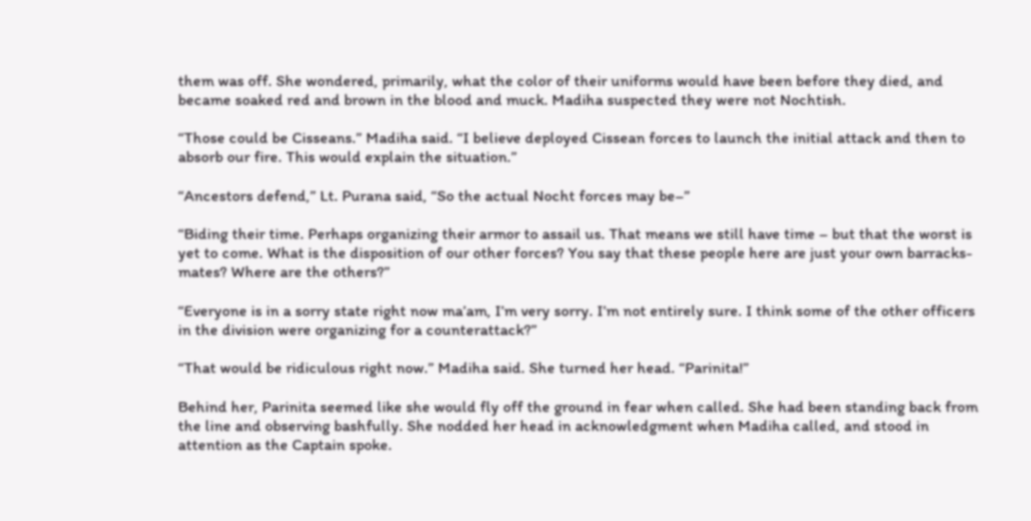them was off. She wondered, primarily, what the color of their uniforms would have been before they died, and became soaked red and brown in the blood and muck. Madiha suspected they were not Nochtish.

“Those could be Cisseans.” Madiha said. “I believe deployed Cissean forces to launch the initial attack and then to absorb our fire. This would explain the situation.”

“Ancestors defend,” Lt. Purana said, “So the actual Nocht forces may be–”

“Biding their time. Perhaps organizing their armor to assail us. That means we still have time – but that the worst is yet to come. What is the disposition of our other forces? You say that these people here are just your own barracks-mates? Where are the others?”

“Everyone is in a sorry state right now ma’am, I’m very sorry. I’m not entirely sure. I think some of the other officers in the division were organizing for a counterattack?”

“That would be ridiculous right now.” Madiha said. She turned her head. “Parinita!”

Behind her, Parinita seemed like she would fly off the ground in fear when called. She had been standing back from the line and observing bashfully. She nodded her head in acknowledgment when Madiha called, and stood in attention as the Captain spoke.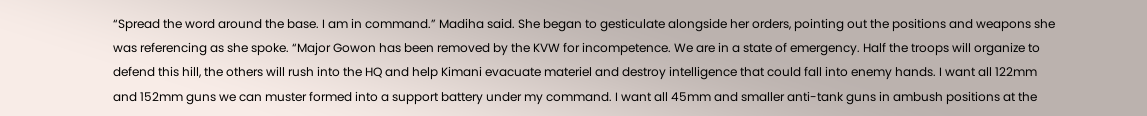“Spread the word around the base. I am in command.” Madiha said. She began to gesticulate alongside her orders, pointing out the positions and weapons she was referencing as she spoke. “Major Gowon has been removed by the KVW for incompetence. We are in a state of emergency. Half the troops will organize to defend this hill, the others will rush into the HQ and help Kimani evacuate materiel and destroy intelligence that could fall into enemy hands. I want all 122mm and 152mm guns we can muster formed into a support battery under my command. I want all 45mm and smaller anti-tank guns in ambush positions at the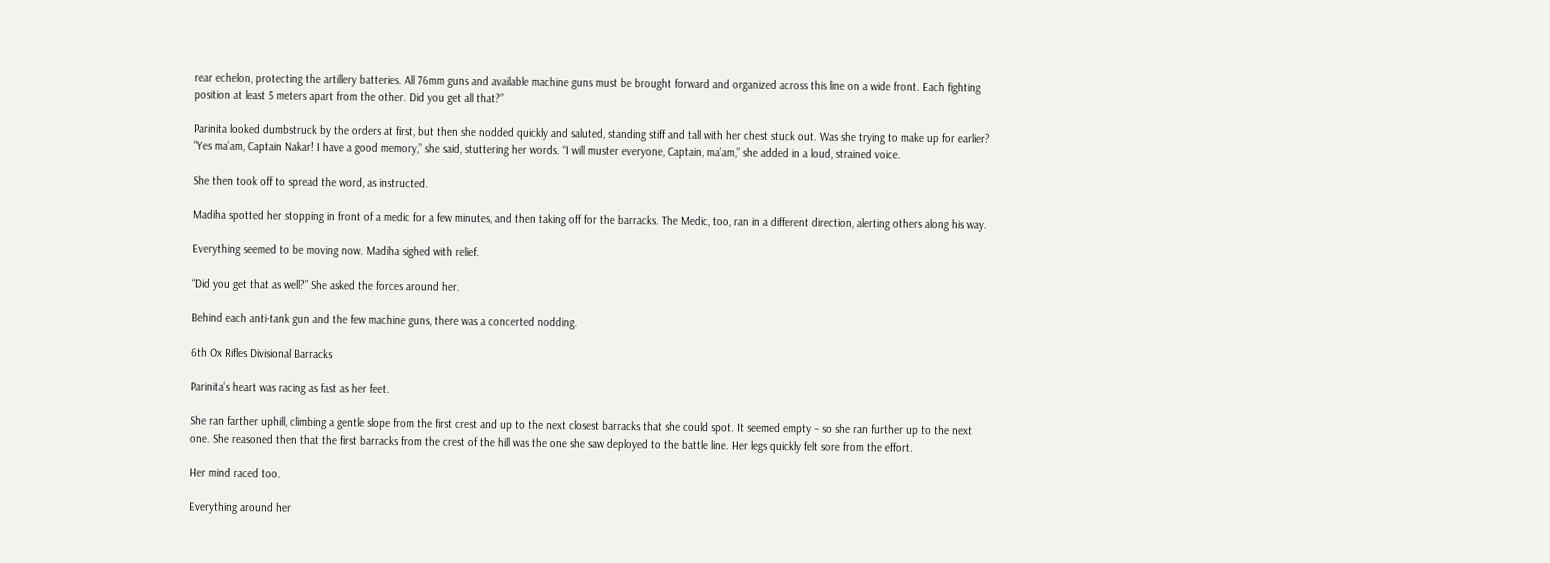rear echelon, protecting the artillery batteries. All 76mm guns and available machine guns must be brought forward and organized across this line on a wide front. Each fighting position at least 5 meters apart from the other. Did you get all that?”

Parinita looked dumbstruck by the orders at first, but then she nodded quickly and saluted, standing stiff and tall with her chest stuck out. Was she trying to make up for earlier? “Yes ma’am, Captain Nakar! I have a good memory,” she said, stuttering her words. “I will muster everyone, Captain, ma’am,” she added in a loud, strained voice.

She then took off to spread the word, as instructed.

Madiha spotted her stopping in front of a medic for a few minutes, and then taking off for the barracks. The Medic, too, ran in a different direction, alerting others along his way.

Everything seemed to be moving now. Madiha sighed with relief.

“Did you get that as well?” She asked the forces around her.

Behind each anti-tank gun and the few machine guns, there was a concerted nodding.

6th Ox Rifles Divisional Barracks

Parinita’s heart was racing as fast as her feet.

She ran farther uphill, climbing a gentle slope from the first crest and up to the next closest barracks that she could spot. It seemed empty – so she ran further up to the next one. She reasoned then that the first barracks from the crest of the hill was the one she saw deployed to the battle line. Her legs quickly felt sore from the effort.

Her mind raced too.

Everything around her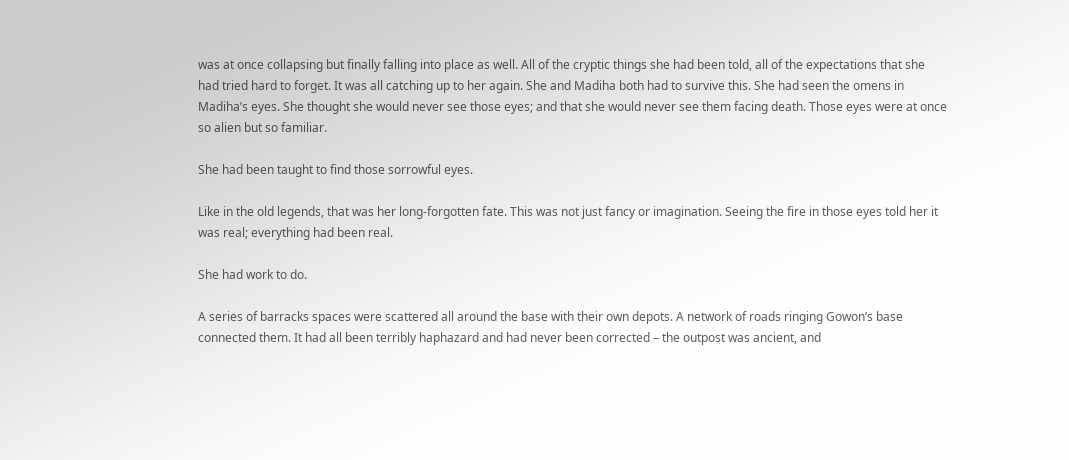was at once collapsing but finally falling into place as well. All of the cryptic things she had been told, all of the expectations that she had tried hard to forget. It was all catching up to her again. She and Madiha both had to survive this. She had seen the omens in Madiha’s eyes. She thought she would never see those eyes; and that she would never see them facing death. Those eyes were at once so alien but so familiar.

She had been taught to find those sorrowful eyes.

Like in the old legends, that was her long-forgotten fate. This was not just fancy or imagination. Seeing the fire in those eyes told her it was real; everything had been real.

She had work to do.

A series of barracks spaces were scattered all around the base with their own depots. A network of roads ringing Gowon’s base connected them. It had all been terribly haphazard and had never been corrected – the outpost was ancient, and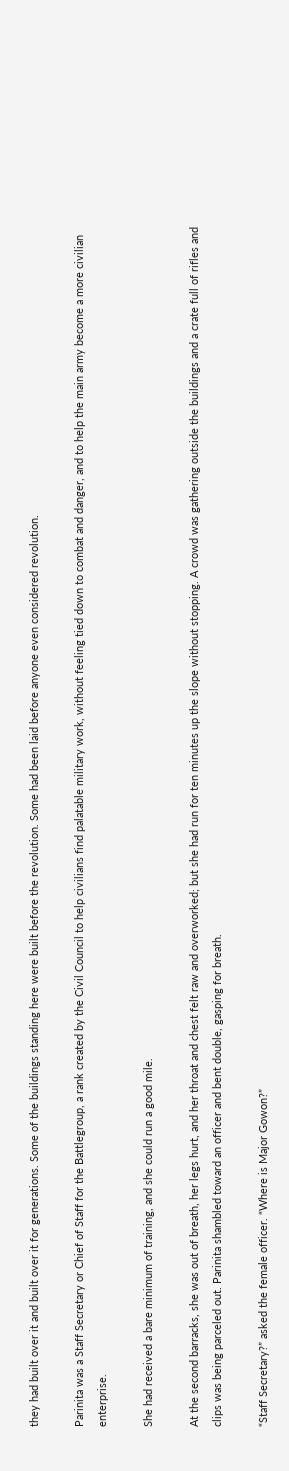they had built over it and built over it for generations. Some of the buildings standing here were built before the revolution. Some had been laid before anyone even considered revolution.

Parinita was a Staff Secretary or Chief of Staff for the Battlegroup, a rank created by the Civil Council to help civilians find palatable military work, without feeling tied down to combat and danger, and to help the main army become a more civilian enterprise.

She had received a bare minimum of training, and she could run a good mile.

At the second barracks, she was out of breath, her legs hurt, and her throat and chest felt raw and overworked; but she had run for ten minutes up the slope without stopping. A crowd was gathering outside the buildings and a crate full of rifles and clips was being parceled out. Parinita shambled toward an officer and bent double, gasping for breath.

“Staff Secretary?” asked the female officer. “Where is Major Gowon?”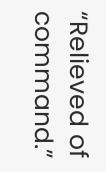“Relieved of command.”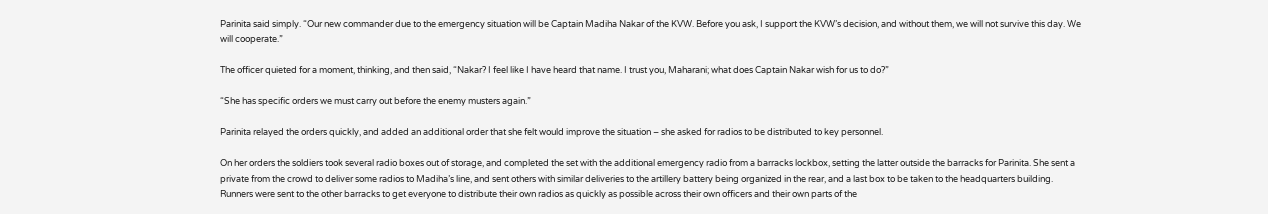Parinita said simply. “Our new commander due to the emergency situation will be Captain Madiha Nakar of the KVW. Before you ask, I support the KVW’s decision, and without them, we will not survive this day. We will cooperate.”

The officer quieted for a moment, thinking, and then said, “Nakar? I feel like I have heard that name. I trust you, Maharani; what does Captain Nakar wish for us to do?”

“She has specific orders we must carry out before the enemy musters again.”

Parinita relayed the orders quickly, and added an additional order that she felt would improve the situation – she asked for radios to be distributed to key personnel.

On her orders the soldiers took several radio boxes out of storage, and completed the set with the additional emergency radio from a barracks lockbox, setting the latter outside the barracks for Parinita. She sent a private from the crowd to deliver some radios to Madiha’s line, and sent others with similar deliveries to the artillery battery being organized in the rear, and a last box to be taken to the headquarters building. Runners were sent to the other barracks to get everyone to distribute their own radios as quickly as possible across their own officers and their own parts of the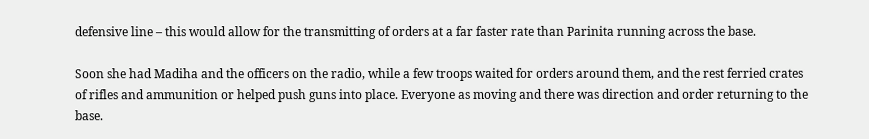defensive line – this would allow for the transmitting of orders at a far faster rate than Parinita running across the base.

Soon she had Madiha and the officers on the radio, while a few troops waited for orders around them, and the rest ferried crates of rifles and ammunition or helped push guns into place. Everyone as moving and there was direction and order returning to the base.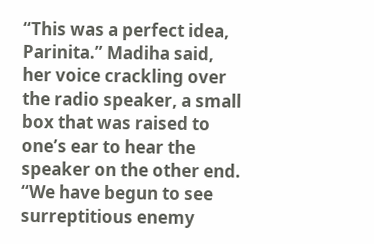“This was a perfect idea, Parinita.” Madiha said, her voice crackling over the radio speaker, a small box that was raised to one’s ear to hear the speaker on the other end. “We have begun to see surreptitious enemy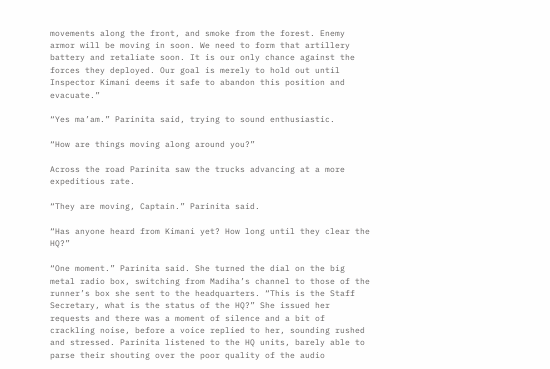movements along the front, and smoke from the forest. Enemy armor will be moving in soon. We need to form that artillery battery and retaliate soon. It is our only chance against the forces they deployed. Our goal is merely to hold out until Inspector Kimani deems it safe to abandon this position and evacuate.”

“Yes ma’am.” Parinita said, trying to sound enthusiastic.

“How are things moving along around you?”

Across the road Parinita saw the trucks advancing at a more expeditious rate.

“They are moving, Captain.” Parinita said.

“Has anyone heard from Kimani yet? How long until they clear the HQ?”

“One moment.” Parinita said. She turned the dial on the big metal radio box, switching from Madiha’s channel to those of the runner’s box she sent to the headquarters. “This is the Staff Secretary, what is the status of the HQ?” She issued her requests and there was a moment of silence and a bit of crackling noise, before a voice replied to her, sounding rushed and stressed. Parinita listened to the HQ units, barely able to parse their shouting over the poor quality of the audio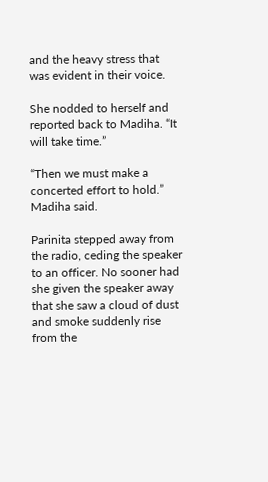and the heavy stress that was evident in their voice.

She nodded to herself and reported back to Madiha. “It will take time.”

“Then we must make a concerted effort to hold.” Madiha said.

Parinita stepped away from the radio, ceding the speaker to an officer. No sooner had she given the speaker away that she saw a cloud of dust and smoke suddenly rise from the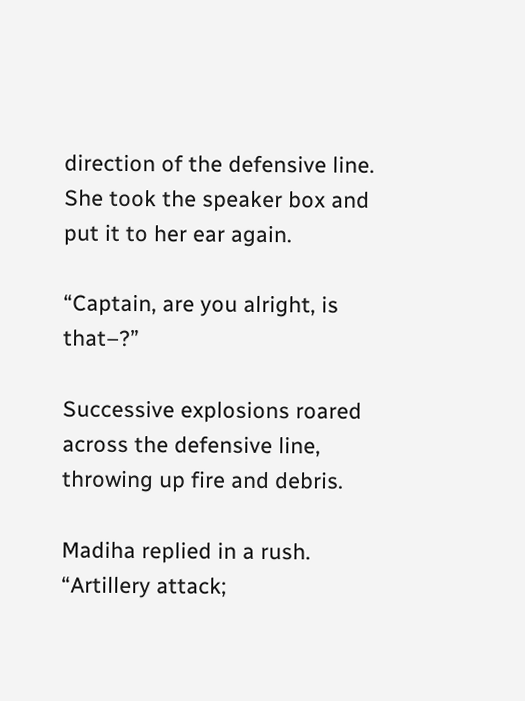direction of the defensive line. She took the speaker box and put it to her ear again.

“Captain, are you alright, is that–?”

Successive explosions roared across the defensive line, throwing up fire and debris.

Madiha replied in a rush. “Artillery attack;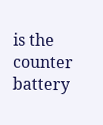is the counter battery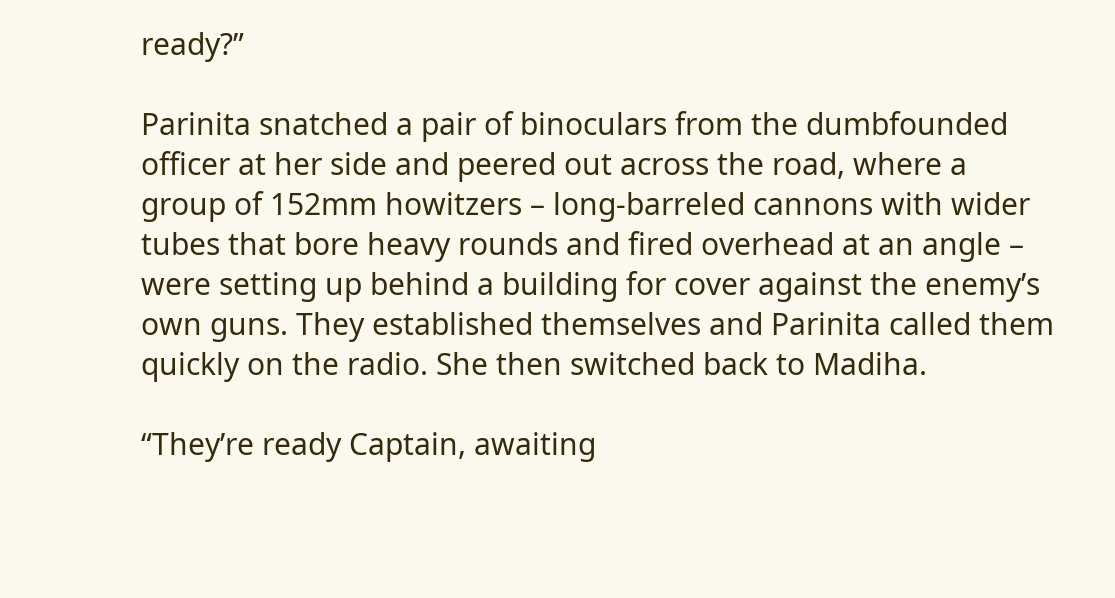ready?”

Parinita snatched a pair of binoculars from the dumbfounded officer at her side and peered out across the road, where a group of 152mm howitzers – long-barreled cannons with wider tubes that bore heavy rounds and fired overhead at an angle – were setting up behind a building for cover against the enemy’s own guns. They established themselves and Parinita called them quickly on the radio. She then switched back to Madiha.

“They’re ready Captain, awaiting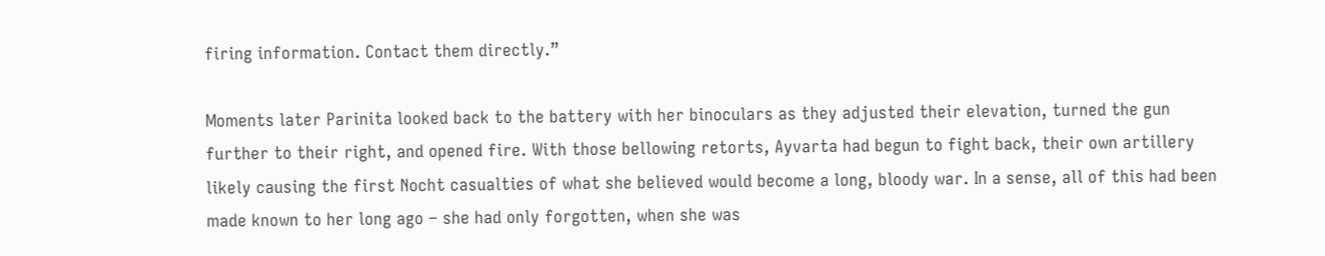firing information. Contact them directly.”

Moments later Parinita looked back to the battery with her binoculars as they adjusted their elevation, turned the gun further to their right, and opened fire. With those bellowing retorts, Ayvarta had begun to fight back, their own artillery likely causing the first Nocht casualties of what she believed would become a long, bloody war. In a sense, all of this had been made known to her long ago – she had only forgotten, when she was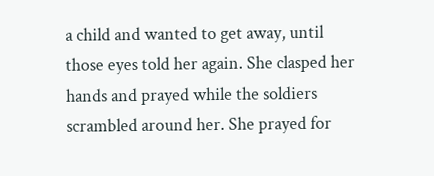a child and wanted to get away, until those eyes told her again. She clasped her hands and prayed while the soldiers scrambled around her. She prayed for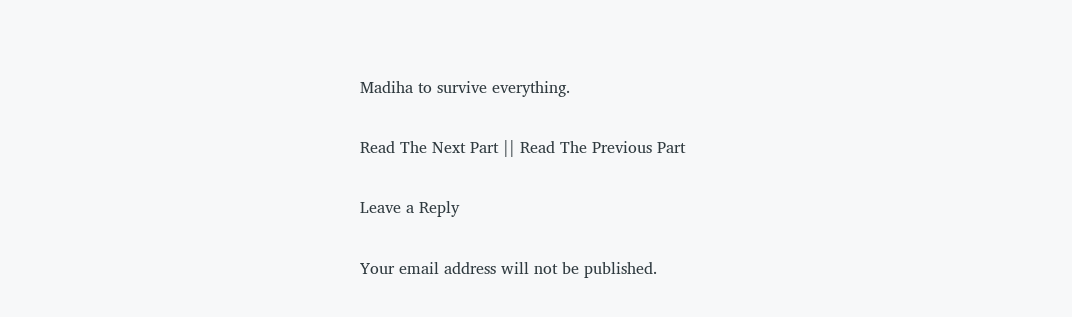Madiha to survive everything.

Read The Next Part || Read The Previous Part

Leave a Reply

Your email address will not be published.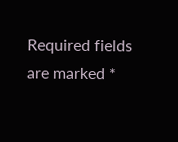Required fields are marked *